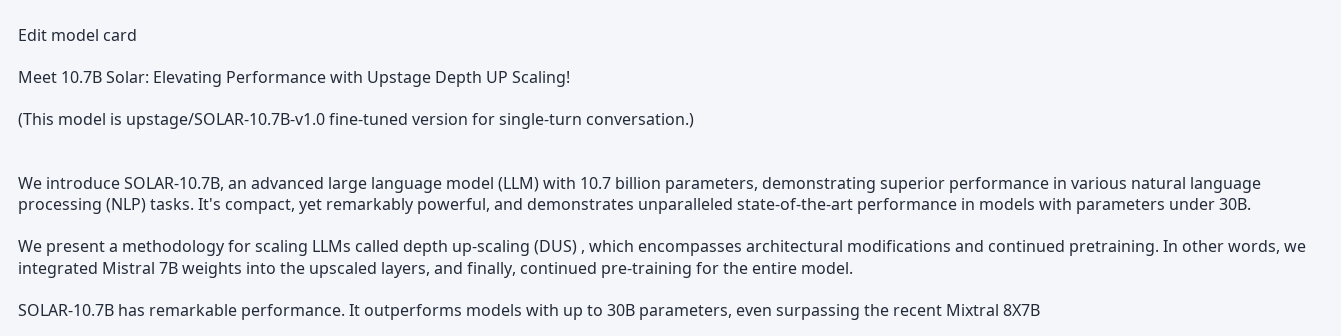Edit model card

Meet 10.7B Solar: Elevating Performance with Upstage Depth UP Scaling!

(This model is upstage/SOLAR-10.7B-v1.0 fine-tuned version for single-turn conversation.)


We introduce SOLAR-10.7B, an advanced large language model (LLM) with 10.7 billion parameters, demonstrating superior performance in various natural language processing (NLP) tasks. It's compact, yet remarkably powerful, and demonstrates unparalleled state-of-the-art performance in models with parameters under 30B.

We present a methodology for scaling LLMs called depth up-scaling (DUS) , which encompasses architectural modifications and continued pretraining. In other words, we integrated Mistral 7B weights into the upscaled layers, and finally, continued pre-training for the entire model.

SOLAR-10.7B has remarkable performance. It outperforms models with up to 30B parameters, even surpassing the recent Mixtral 8X7B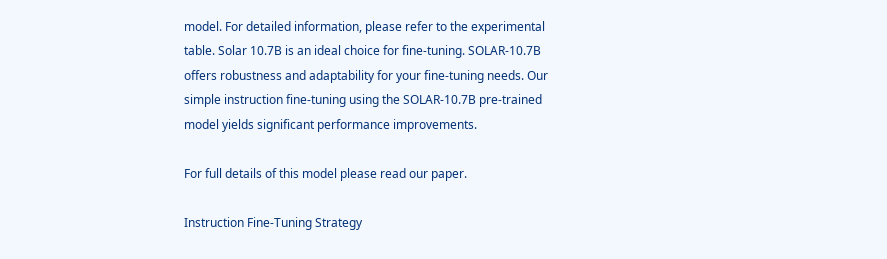model. For detailed information, please refer to the experimental table. Solar 10.7B is an ideal choice for fine-tuning. SOLAR-10.7B offers robustness and adaptability for your fine-tuning needs. Our simple instruction fine-tuning using the SOLAR-10.7B pre-trained model yields significant performance improvements.

For full details of this model please read our paper.

Instruction Fine-Tuning Strategy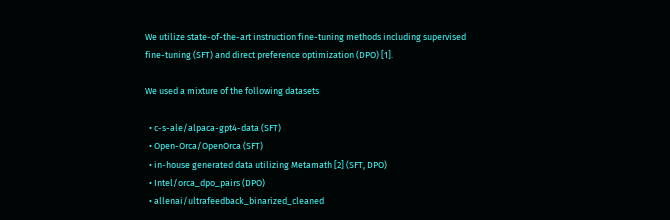We utilize state-of-the-art instruction fine-tuning methods including supervised fine-tuning (SFT) and direct preference optimization (DPO) [1].

We used a mixture of the following datasets

  • c-s-ale/alpaca-gpt4-data (SFT)
  • Open-Orca/OpenOrca (SFT)
  • in-house generated data utilizing Metamath [2] (SFT, DPO)
  • Intel/orca_dpo_pairs (DPO)
  • allenai/ultrafeedback_binarized_cleaned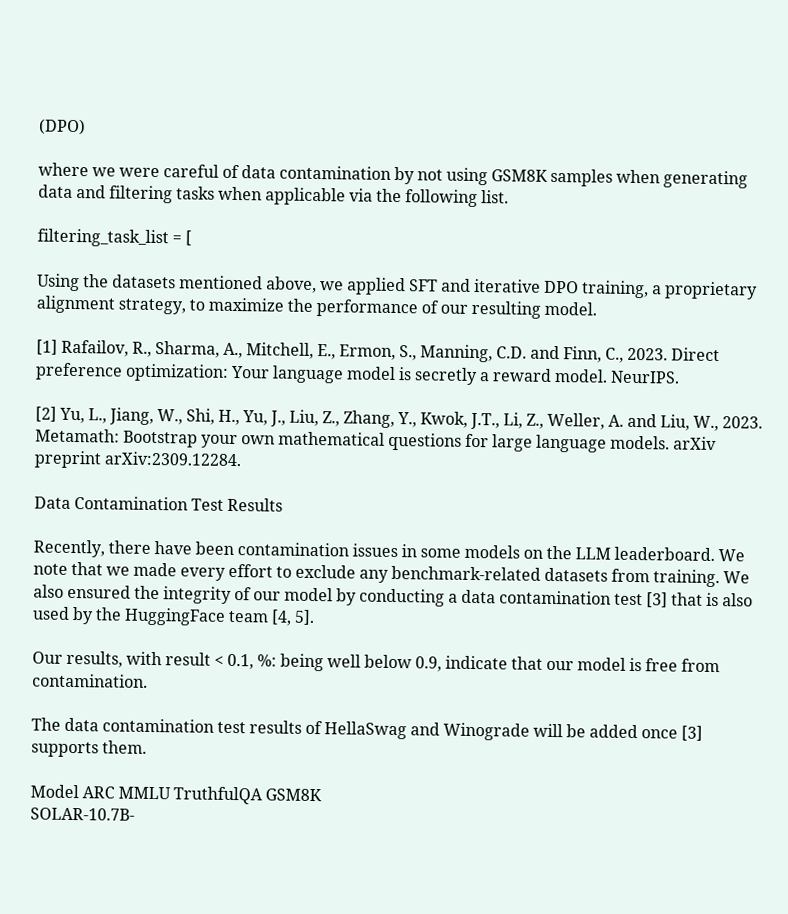(DPO)

where we were careful of data contamination by not using GSM8K samples when generating data and filtering tasks when applicable via the following list.

filtering_task_list = [

Using the datasets mentioned above, we applied SFT and iterative DPO training, a proprietary alignment strategy, to maximize the performance of our resulting model.

[1] Rafailov, R., Sharma, A., Mitchell, E., Ermon, S., Manning, C.D. and Finn, C., 2023. Direct preference optimization: Your language model is secretly a reward model. NeurIPS.

[2] Yu, L., Jiang, W., Shi, H., Yu, J., Liu, Z., Zhang, Y., Kwok, J.T., Li, Z., Weller, A. and Liu, W., 2023. Metamath: Bootstrap your own mathematical questions for large language models. arXiv preprint arXiv:2309.12284.

Data Contamination Test Results

Recently, there have been contamination issues in some models on the LLM leaderboard. We note that we made every effort to exclude any benchmark-related datasets from training. We also ensured the integrity of our model by conducting a data contamination test [3] that is also used by the HuggingFace team [4, 5].

Our results, with result < 0.1, %: being well below 0.9, indicate that our model is free from contamination.

The data contamination test results of HellaSwag and Winograde will be added once [3] supports them.

Model ARC MMLU TruthfulQA GSM8K
SOLAR-10.7B-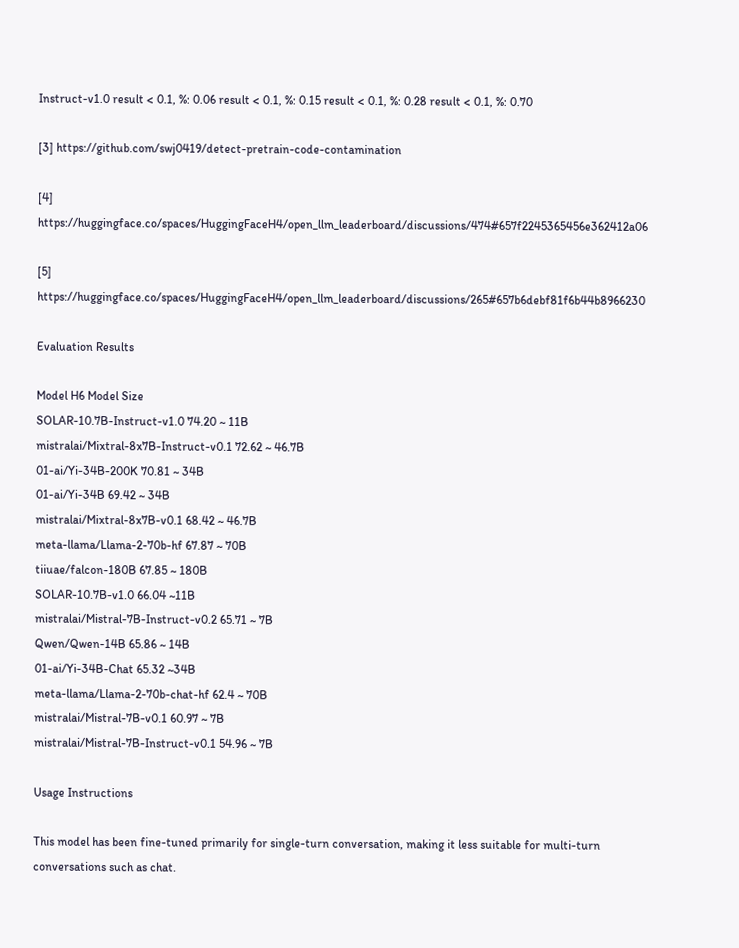Instruct-v1.0 result < 0.1, %: 0.06 result < 0.1, %: 0.15 result < 0.1, %: 0.28 result < 0.1, %: 0.70

[3] https://github.com/swj0419/detect-pretrain-code-contamination

[4] https://huggingface.co/spaces/HuggingFaceH4/open_llm_leaderboard/discussions/474#657f2245365456e362412a06

[5] https://huggingface.co/spaces/HuggingFaceH4/open_llm_leaderboard/discussions/265#657b6debf81f6b44b8966230

Evaluation Results

Model H6 Model Size
SOLAR-10.7B-Instruct-v1.0 74.20 ~ 11B
mistralai/Mixtral-8x7B-Instruct-v0.1 72.62 ~ 46.7B
01-ai/Yi-34B-200K 70.81 ~ 34B
01-ai/Yi-34B 69.42 ~ 34B
mistralai/Mixtral-8x7B-v0.1 68.42 ~ 46.7B
meta-llama/Llama-2-70b-hf 67.87 ~ 70B
tiiuae/falcon-180B 67.85 ~ 180B
SOLAR-10.7B-v1.0 66.04 ~11B
mistralai/Mistral-7B-Instruct-v0.2 65.71 ~ 7B
Qwen/Qwen-14B 65.86 ~ 14B
01-ai/Yi-34B-Chat 65.32 ~34B
meta-llama/Llama-2-70b-chat-hf 62.4 ~ 70B
mistralai/Mistral-7B-v0.1 60.97 ~ 7B
mistralai/Mistral-7B-Instruct-v0.1 54.96 ~ 7B

Usage Instructions

This model has been fine-tuned primarily for single-turn conversation, making it less suitable for multi-turn conversations such as chat.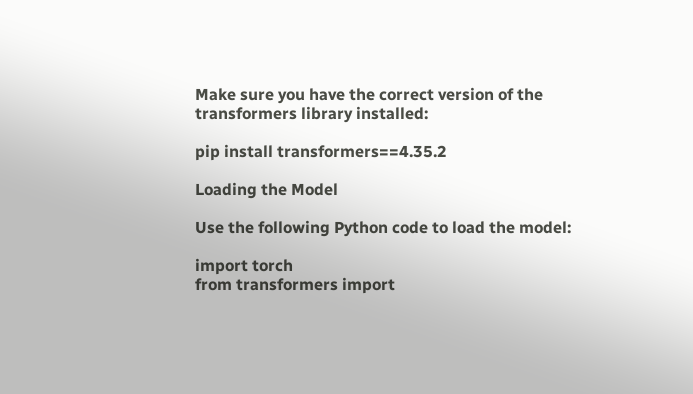Make sure you have the correct version of the transformers library installed:

pip install transformers==4.35.2

Loading the Model

Use the following Python code to load the model:

import torch
from transformers import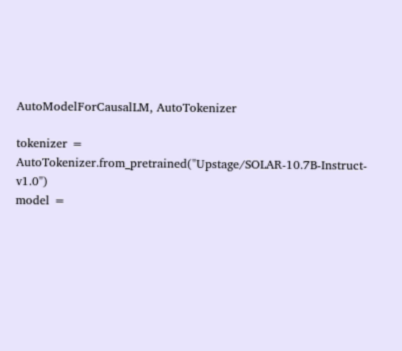AutoModelForCausalLM, AutoTokenizer

tokenizer = AutoTokenizer.from_pretrained("Upstage/SOLAR-10.7B-Instruct-v1.0")
model =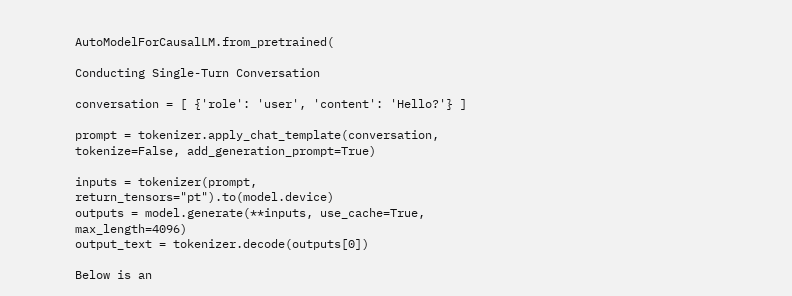AutoModelForCausalLM.from_pretrained(

Conducting Single-Turn Conversation

conversation = [ {'role': 'user', 'content': 'Hello?'} ]

prompt = tokenizer.apply_chat_template(conversation, tokenize=False, add_generation_prompt=True)

inputs = tokenizer(prompt, return_tensors="pt").to(model.device)
outputs = model.generate(**inputs, use_cache=True, max_length=4096)
output_text = tokenizer.decode(outputs[0])

Below is an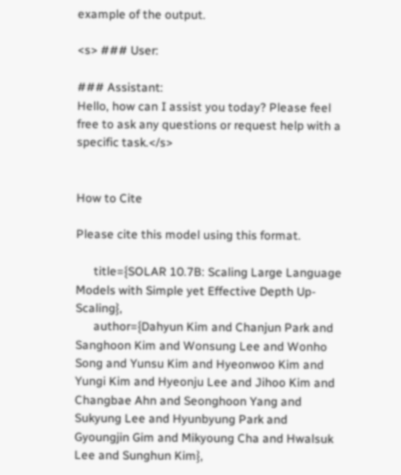example of the output.

<s> ### User:

### Assistant:
Hello, how can I assist you today? Please feel free to ask any questions or request help with a specific task.</s>


How to Cite

Please cite this model using this format.

      title={SOLAR 10.7B: Scaling Large Language Models with Simple yet Effective Depth Up-Scaling},
      author={Dahyun Kim and Chanjun Park and Sanghoon Kim and Wonsung Lee and Wonho Song and Yunsu Kim and Hyeonwoo Kim and Yungi Kim and Hyeonju Lee and Jihoo Kim and Changbae Ahn and Seonghoon Yang and Sukyung Lee and Hyunbyung Park and Gyoungjin Gim and Mikyoung Cha and Hwalsuk Lee and Sunghun Kim},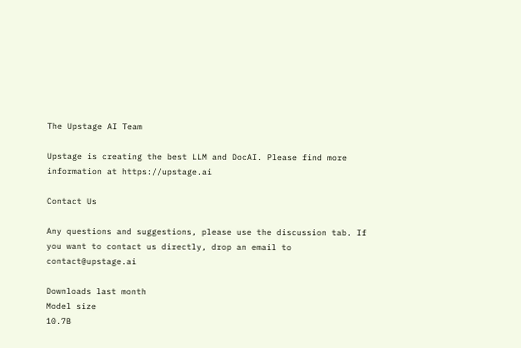The Upstage AI Team

Upstage is creating the best LLM and DocAI. Please find more information at https://upstage.ai

Contact Us

Any questions and suggestions, please use the discussion tab. If you want to contact us directly, drop an email to contact@upstage.ai

Downloads last month
Model size
10.7B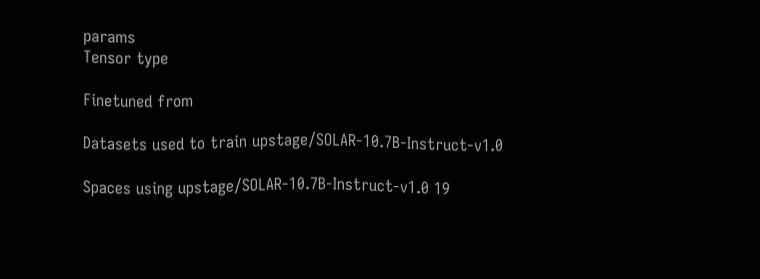params
Tensor type

Finetuned from

Datasets used to train upstage/SOLAR-10.7B-Instruct-v1.0

Spaces using upstage/SOLAR-10.7B-Instruct-v1.0 19